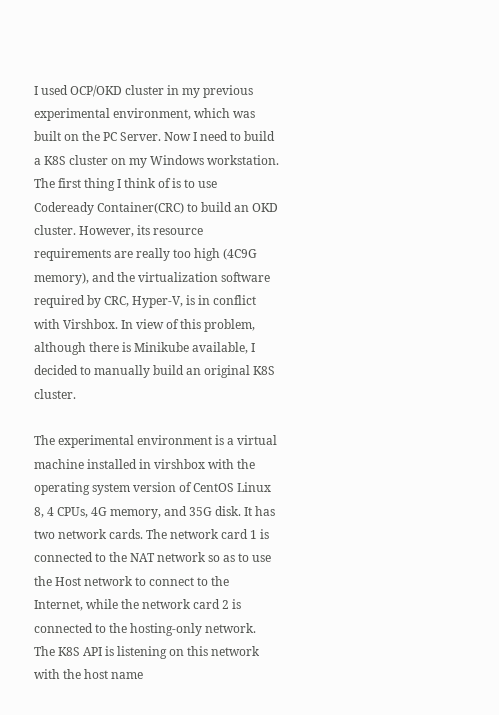I used OCP/OKD cluster in my previous experimental environment, which was built on the PC Server. Now I need to build a K8S cluster on my Windows workstation. The first thing I think of is to use Codeready Container(CRC) to build an OKD cluster. However, its resource requirements are really too high (4C9G memory), and the virtualization software required by CRC, Hyper-V, is in conflict with Virshbox. In view of this problem, although there is Minikube available, I decided to manually build an original K8S cluster.

The experimental environment is a virtual machine installed in virshbox with the operating system version of CentOS Linux 8, 4 CPUs, 4G memory, and 35G disk. It has two network cards. The network card 1 is connected to the NAT network so as to use the Host network to connect to the Internet, while the network card 2 is connected to the hosting-only network. The K8S API is listening on this network with the host name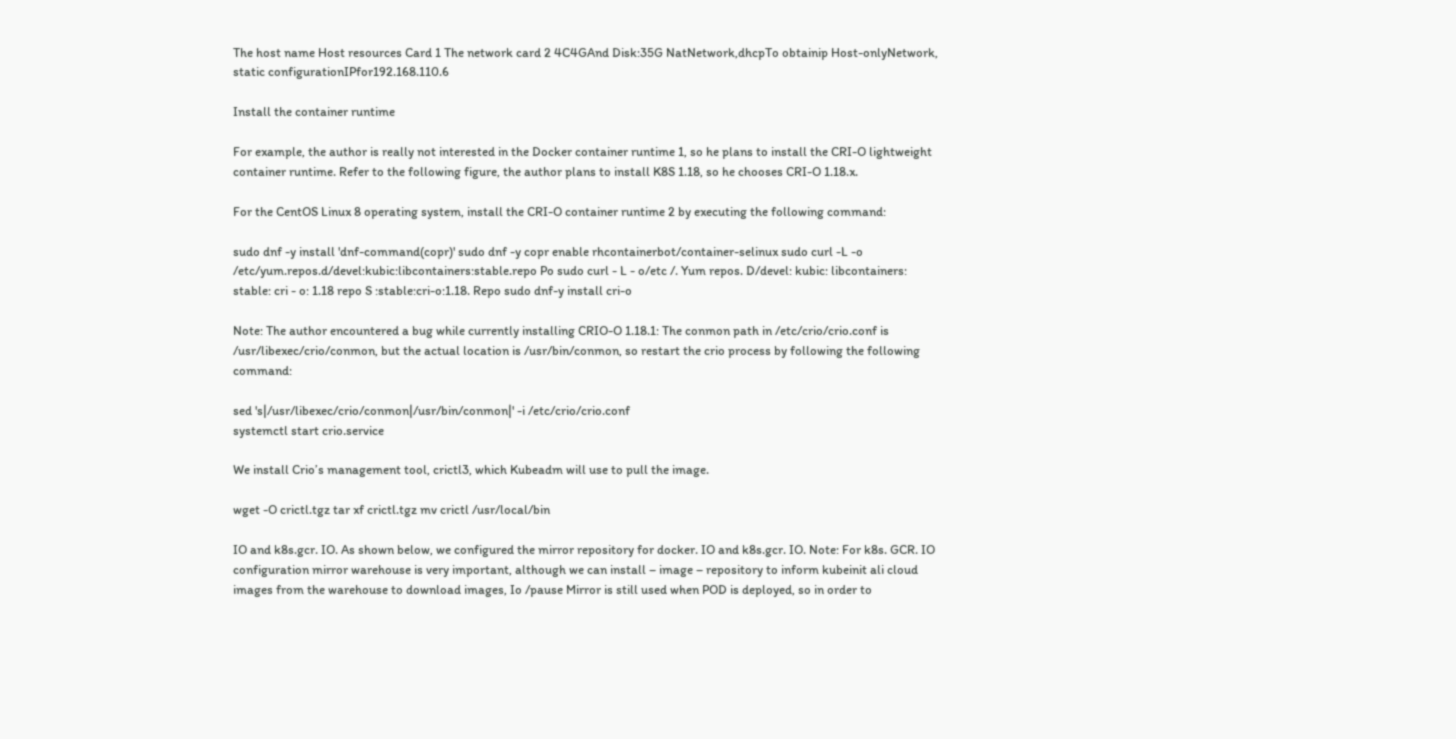The host name Host resources Card 1 The network card 2 4C4GAnd Disk:35G NatNetwork,dhcpTo obtainip Host-onlyNetwork, static configurationIPfor192.168.110.6

Install the container runtime

For example, the author is really not interested in the Docker container runtime 1, so he plans to install the CRI-O lightweight container runtime. Refer to the following figure, the author plans to install K8S 1.18, so he chooses CRI-O 1.18.x.

For the CentOS Linux 8 operating system, install the CRI-O container runtime 2 by executing the following command:

sudo dnf -y install 'dnf-command(copr)' sudo dnf -y copr enable rhcontainerbot/container-selinux sudo curl -L -o /etc/yum.repos.d/devel:kubic:libcontainers:stable.repo Po sudo curl - L - o/etc /. Yum repos. D/devel: kubic: libcontainers: stable: cri - o: 1.18 repo S :stable:cri-o:1.18. Repo sudo dnf-y install cri-o

Note: The author encountered a bug while currently installing CRIO-O 1.18.1: The conmon path in /etc/crio/crio.conf is /usr/libexec/crio/conmon, but the actual location is /usr/bin/conmon, so restart the crio process by following the following command:

sed 's|/usr/libexec/crio/conmon|/usr/bin/conmon|' -i /etc/crio/crio.conf
systemctl start crio.service

We install Crio’s management tool, crictl3, which Kubeadm will use to pull the image.

wget -O crictl.tgz tar xf crictl.tgz mv crictl /usr/local/bin

IO and k8s.gcr. IO. As shown below, we configured the mirror repository for docker. IO and k8s.gcr. IO. Note: For k8s. GCR. IO configuration mirror warehouse is very important, although we can install – image – repository to inform kubeinit ali cloud images from the warehouse to download images, Io /pause Mirror is still used when POD is deployed, so in order to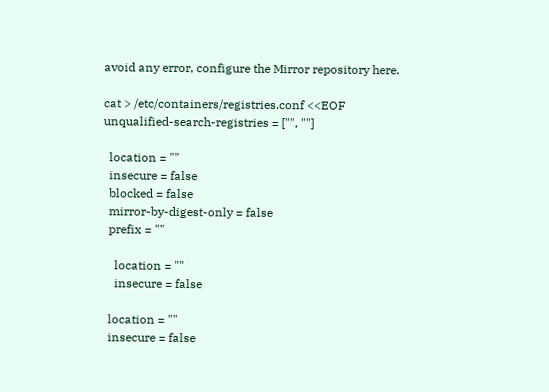avoid any error, configure the Mirror repository here.

cat > /etc/containers/registries.conf <<EOF
unqualified-search-registries = ["", ""]

  location = ""
  insecure = false
  blocked = false
  mirror-by-digest-only = false
  prefix = ""

    location = ""
    insecure = false

  location = ""
  insecure = false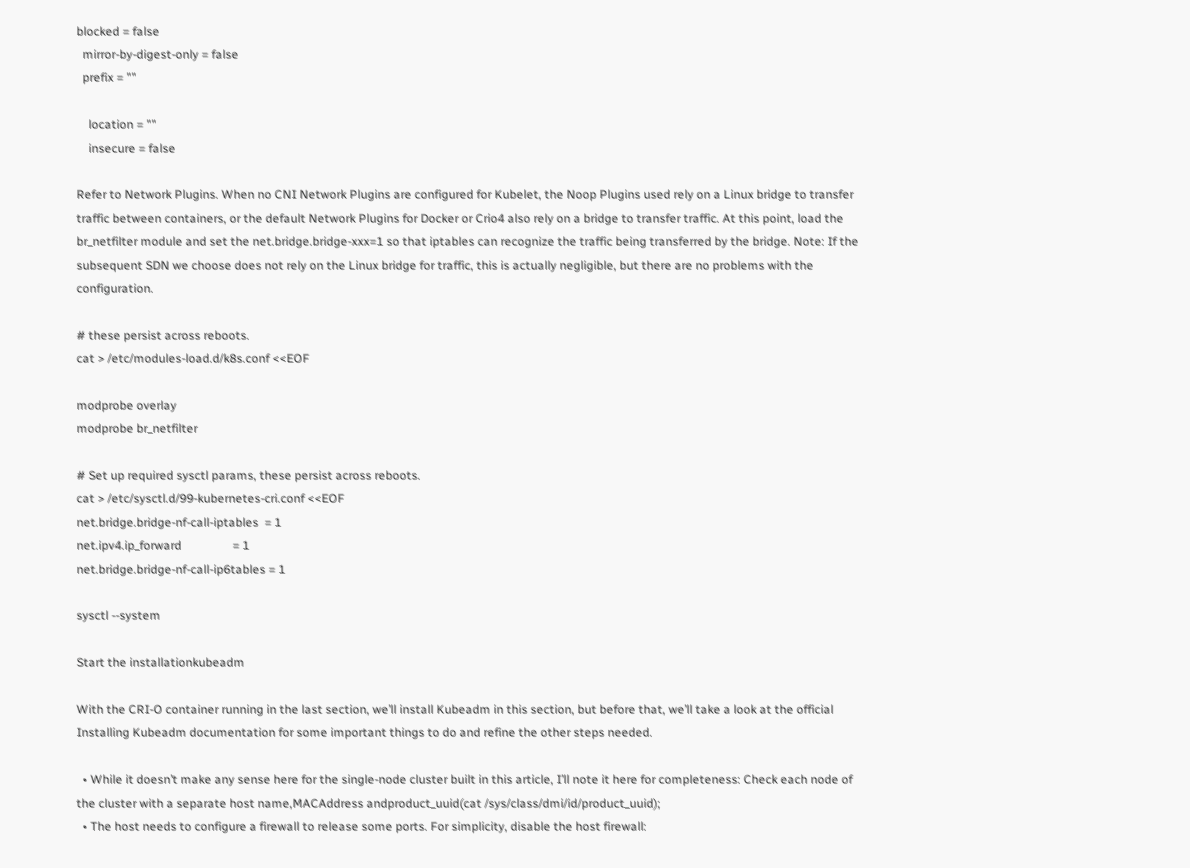blocked = false
  mirror-by-digest-only = false
  prefix = ""

    location = ""
    insecure = false

Refer to Network Plugins. When no CNI Network Plugins are configured for Kubelet, the Noop Plugins used rely on a Linux bridge to transfer traffic between containers, or the default Network Plugins for Docker or Crio4 also rely on a bridge to transfer traffic. At this point, load the br_netfilter module and set the net.bridge.bridge-xxx=1 so that iptables can recognize the traffic being transferred by the bridge. Note: If the subsequent SDN we choose does not rely on the Linux bridge for traffic, this is actually negligible, but there are no problems with the configuration.

# these persist across reboots.
cat > /etc/modules-load.d/k8s.conf <<EOF

modprobe overlay
modprobe br_netfilter

# Set up required sysctl params, these persist across reboots.
cat > /etc/sysctl.d/99-kubernetes-cri.conf <<EOF
net.bridge.bridge-nf-call-iptables  = 1
net.ipv4.ip_forward                 = 1
net.bridge.bridge-nf-call-ip6tables = 1

sysctl --system

Start the installationkubeadm

With the CRI-O container running in the last section, we’ll install Kubeadm in this section, but before that, we’ll take a look at the official Installing Kubeadm documentation for some important things to do and refine the other steps needed.

  • While it doesn’t make any sense here for the single-node cluster built in this article, I’ll note it here for completeness: Check each node of the cluster with a separate host name,MACAddress andproduct_uuid(cat /sys/class/dmi/id/product_uuid);
  • The host needs to configure a firewall to release some ports. For simplicity, disable the host firewall: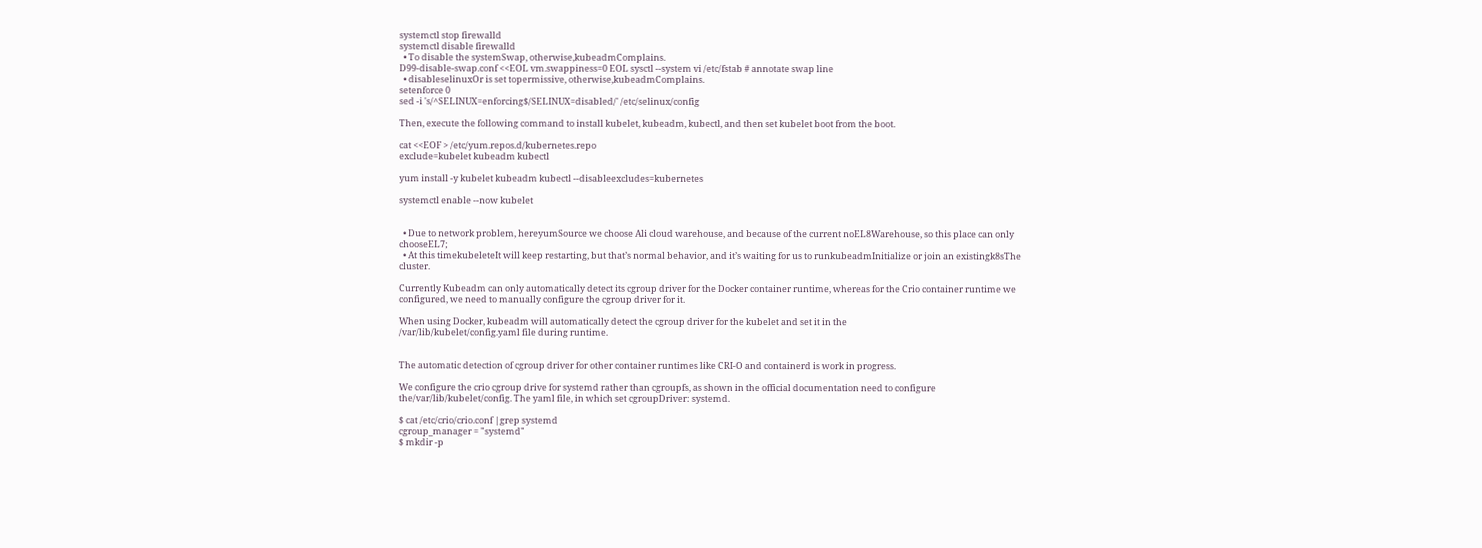systemctl stop firewalld
systemctl disable firewalld
  • To disable the systemSwap, otherwise,kubeadmComplains.
D99-disable-swap.conf <<EOL vm.swappiness=0 EOL sysctl --system vi /etc/fstab # annotate swap line
  • disableselinuxOr is set topermissive, otherwise,kubeadmComplains.
setenforce 0
sed -i 's/^SELINUX=enforcing$/SELINUX=disabled/' /etc/selinux/config

Then, execute the following command to install kubelet, kubeadm, kubectl, and then set kubelet boot from the boot.

cat <<EOF > /etc/yum.repos.d/kubernetes.repo
exclude=kubelet kubeadm kubectl

yum install -y kubelet kubeadm kubectl --disableexcludes=kubernetes

systemctl enable --now kubelet


  • Due to network problem, hereyumSource we choose Ali cloud warehouse, and because of the current noEL8Warehouse, so this place can only chooseEL7;
  • At this timekubeleteIt will keep restarting, but that’s normal behavior, and it’s waiting for us to runkubeadmInitialize or join an existingk8sThe cluster.

Currently Kubeadm can only automatically detect its cgroup driver for the Docker container runtime, whereas for the Crio container runtime we configured, we need to manually configure the cgroup driver for it.

When using Docker, kubeadm will automatically detect the cgroup driver for the kubelet and set it in the
/var/lib/kubelet/config.yaml file during runtime.


The automatic detection of cgroup driver for other container runtimes like CRI-O and containerd is work in progress.

We configure the crio cgroup drive for systemd rather than cgroupfs, as shown in the official documentation need to configure the/var/lib/kubelet/config. The yaml file, in which set cgroupDriver: systemd.

$ cat /etc/crio/crio.conf |grep systemd
cgroup_manager = "systemd"
$ mkdir -p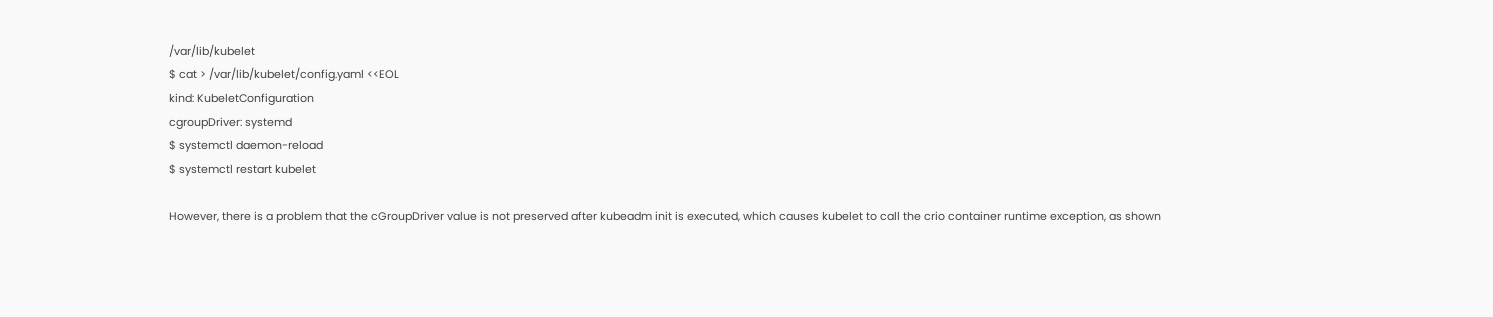/var/lib/kubelet
$ cat > /var/lib/kubelet/config.yaml <<EOL
kind: KubeletConfiguration
cgroupDriver: systemd
$ systemctl daemon-reload
$ systemctl restart kubelet

However, there is a problem that the cGroupDriver value is not preserved after kubeadm init is executed, which causes kubelet to call the crio container runtime exception, as shown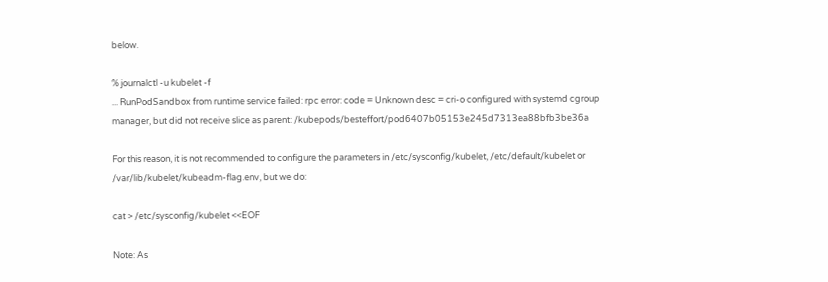below.

% journalctl -u kubelet -f
... RunPodSandbox from runtime service failed: rpc error: code = Unknown desc = cri-o configured with systemd cgroup manager, but did not receive slice as parent: /kubepods/besteffort/pod6407b05153e245d7313ea88bfb3be36a

For this reason, it is not recommended to configure the parameters in /etc/sysconfig/kubelet, /etc/default/kubelet or /var/lib/kubelet/kubeadm-flag.env, but we do:

cat > /etc/sysconfig/kubelet <<EOF

Note: As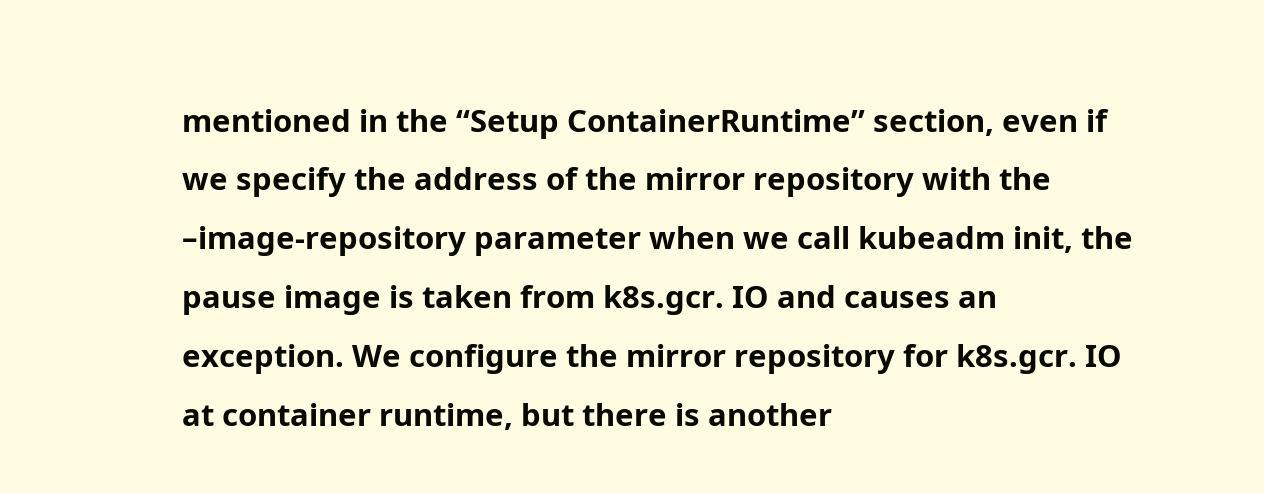mentioned in the “Setup ContainerRuntime” section, even if we specify the address of the mirror repository with the –image-repository parameter when we call kubeadm init, the pause image is taken from k8s.gcr. IO and causes an exception. We configure the mirror repository for k8s.gcr. IO at container runtime, but there is another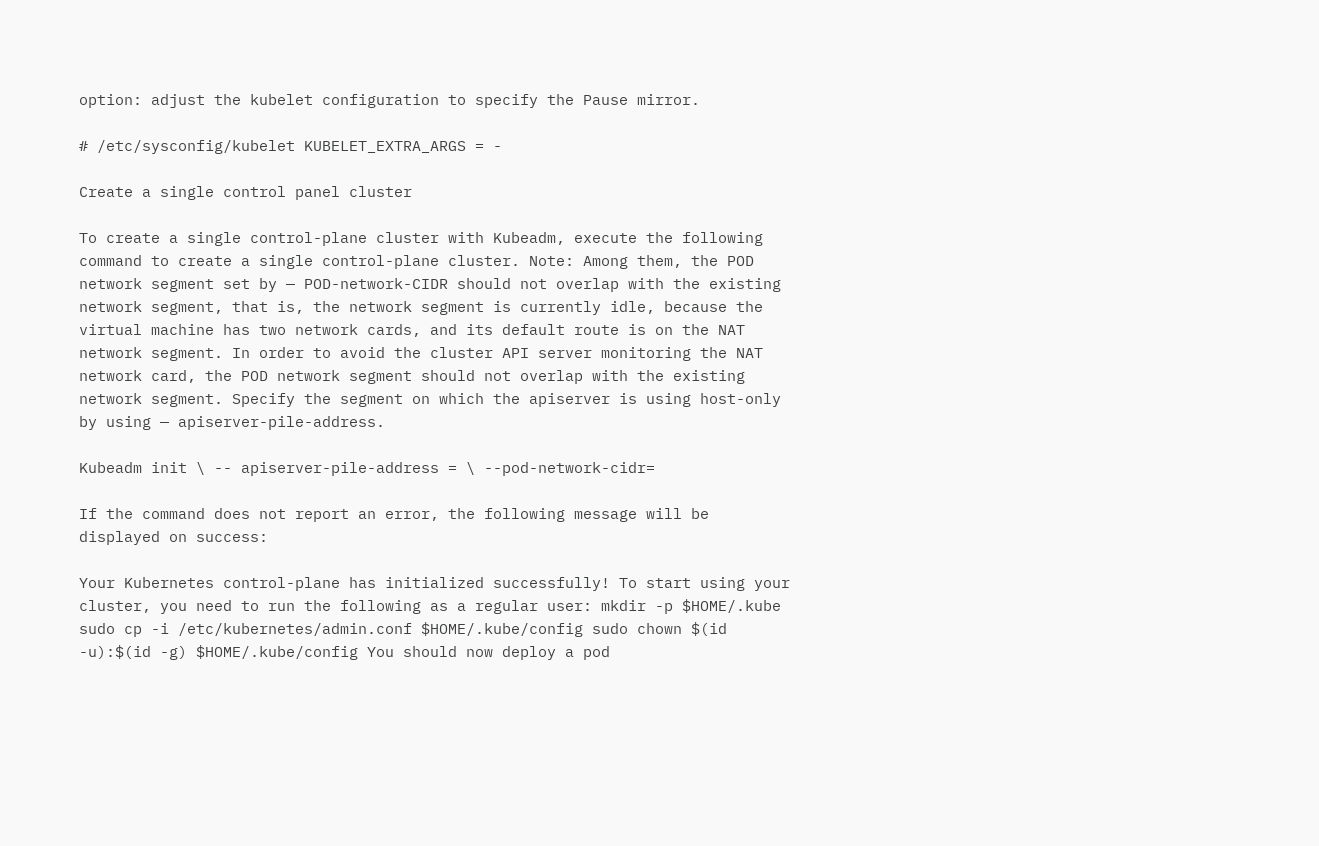option: adjust the kubelet configuration to specify the Pause mirror.

# /etc/sysconfig/kubelet KUBELET_EXTRA_ARGS = -

Create a single control panel cluster

To create a single control-plane cluster with Kubeadm, execute the following command to create a single control-plane cluster. Note: Among them, the POD network segment set by — POD-network-CIDR should not overlap with the existing network segment, that is, the network segment is currently idle, because the virtual machine has two network cards, and its default route is on the NAT network segment. In order to avoid the cluster API server monitoring the NAT network card, the POD network segment should not overlap with the existing network segment. Specify the segment on which the apiserver is using host-only by using — apiserver-pile-address.

Kubeadm init \ -- apiserver-pile-address = \ --pod-network-cidr=

If the command does not report an error, the following message will be displayed on success:

Your Kubernetes control-plane has initialized successfully! To start using your cluster, you need to run the following as a regular user: mkdir -p $HOME/.kube sudo cp -i /etc/kubernetes/admin.conf $HOME/.kube/config sudo chown $(id -u):$(id -g) $HOME/.kube/config You should now deploy a pod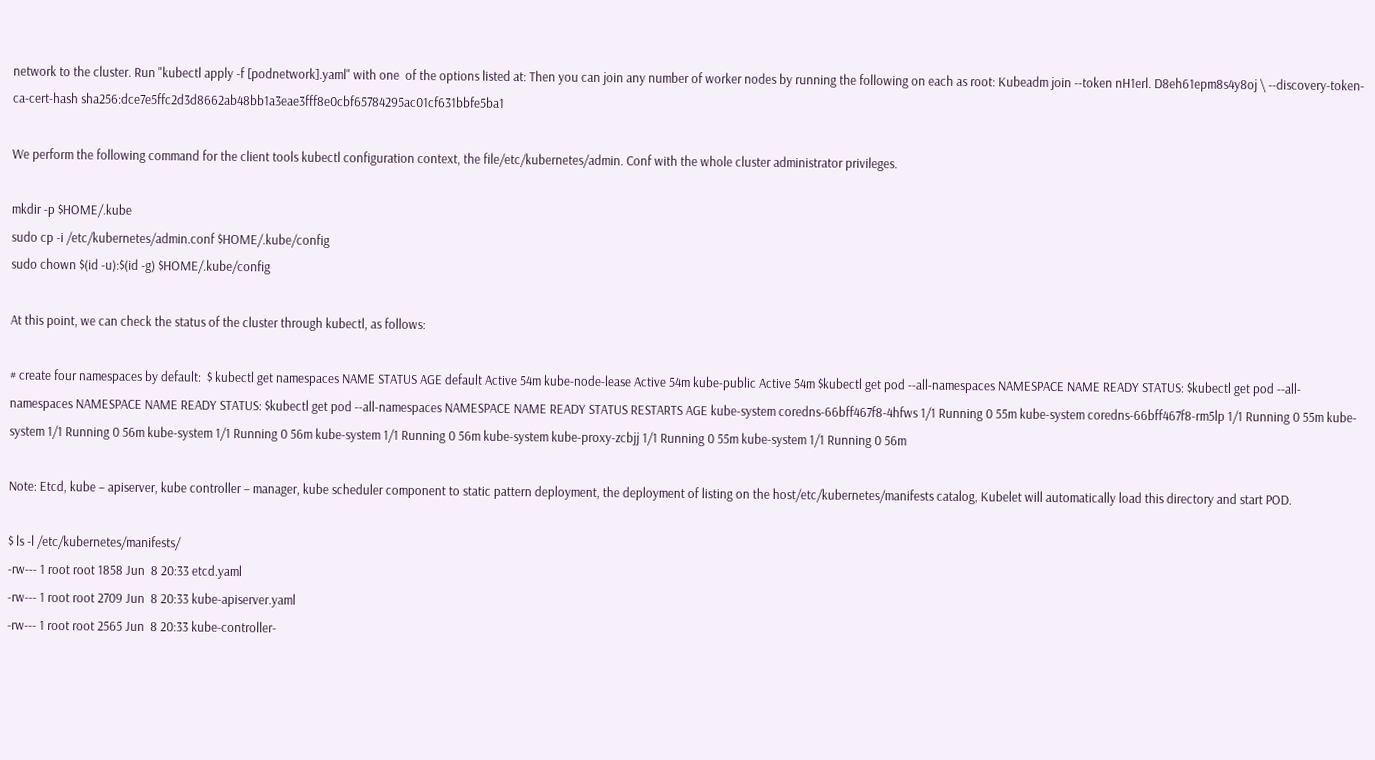network to the cluster. Run "kubectl apply -f [podnetwork].yaml" with one  of the options listed at: Then you can join any number of worker nodes by running the following on each as root: Kubeadm join --token nH1erl. D8eh61epm8s4y8oj \ --discovery-token-ca-cert-hash sha256:dce7e5ffc2d3d8662ab48bb1a3eae3fff8e0cbf65784295ac01cf631bbfe5ba1

We perform the following command for the client tools kubectl configuration context, the file/etc/kubernetes/admin. Conf with the whole cluster administrator privileges.

mkdir -p $HOME/.kube
sudo cp -i /etc/kubernetes/admin.conf $HOME/.kube/config
sudo chown $(id -u):$(id -g) $HOME/.kube/config

At this point, we can check the status of the cluster through kubectl, as follows:

# create four namespaces by default:  $ kubectl get namespaces NAME STATUS AGE default Active 54m kube-node-lease Active 54m kube-public Active 54m $kubectl get pod --all-namespaces NAMESPACE NAME READY STATUS: $kubectl get pod --all-namespaces NAMESPACE NAME READY STATUS: $kubectl get pod --all-namespaces NAMESPACE NAME READY STATUS RESTARTS AGE kube-system coredns-66bff467f8-4hfws 1/1 Running 0 55m kube-system coredns-66bff467f8-rm5lp 1/1 Running 0 55m kube-system 1/1 Running 0 56m kube-system 1/1 Running 0 56m kube-system 1/1 Running 0 56m kube-system kube-proxy-zcbjj 1/1 Running 0 55m kube-system 1/1 Running 0 56m

Note: Etcd, kube – apiserver, kube controller – manager, kube scheduler component to static pattern deployment, the deployment of listing on the host/etc/kubernetes/manifests catalog, Kubelet will automatically load this directory and start POD.

$ ls -l /etc/kubernetes/manifests/
-rw--- 1 root root 1858 Jun  8 20:33 etcd.yaml
-rw--- 1 root root 2709 Jun  8 20:33 kube-apiserver.yaml
-rw--- 1 root root 2565 Jun  8 20:33 kube-controller-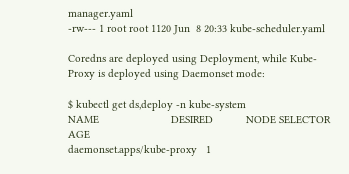manager.yaml
-rw--- 1 root root 1120 Jun  8 20:33 kube-scheduler.yaml

Coredns are deployed using Deployment, while Kube-Proxy is deployed using Daemonset mode:

$ kubectl get ds,deploy -n kube-system
NAME                        DESIRED           NODE SELECTOR            AGE
daemonset.apps/kube-proxy   1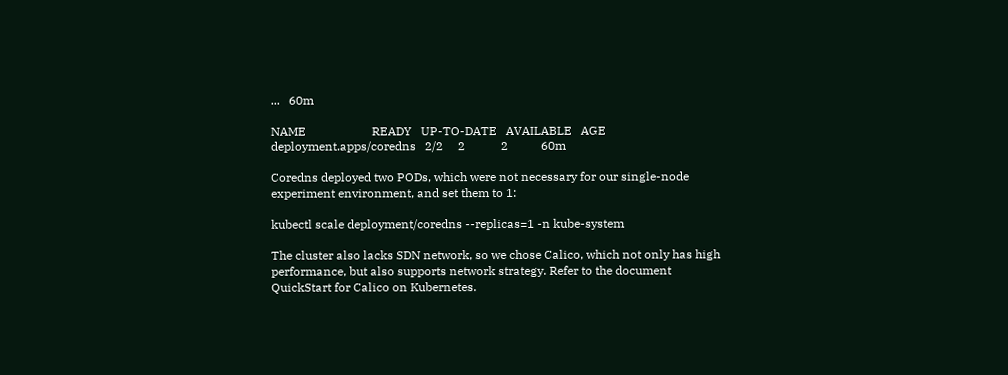...   60m

NAME                      READY   UP-TO-DATE   AVAILABLE   AGE
deployment.apps/coredns   2/2     2            2           60m

Coredns deployed two PODs, which were not necessary for our single-node experiment environment, and set them to 1:

kubectl scale deployment/coredns --replicas=1 -n kube-system

The cluster also lacks SDN network, so we chose Calico, which not only has high performance, but also supports network strategy. Refer to the document QuickStart for Calico on Kubernetes.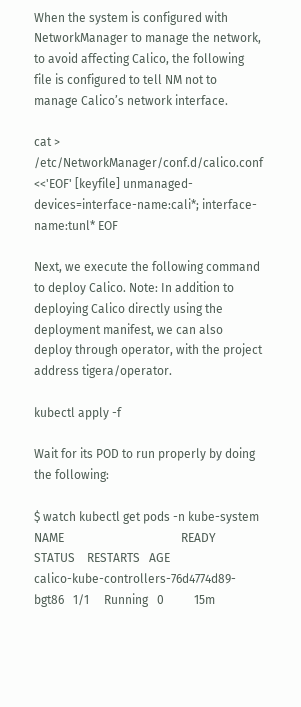When the system is configured with NetworkManager to manage the network, to avoid affecting Calico, the following file is configured to tell NM not to manage Calico’s network interface.

cat > /etc/NetworkManager/conf.d/calico.conf <<'EOF' [keyfile] unmanaged-devices=interface-name:cali*; interface-name:tunl* EOF

Next, we execute the following command to deploy Calico. Note: In addition to deploying Calico directly using the deployment manifest, we can also deploy through operator, with the project address tigera/operator.

kubectl apply -f

Wait for its POD to run properly by doing the following:

$ watch kubectl get pods -n kube-system
NAME                                       READY   STATUS    RESTARTS   AGE
calico-kube-controllers-76d4774d89-bgt86   1/1     Running   0          15m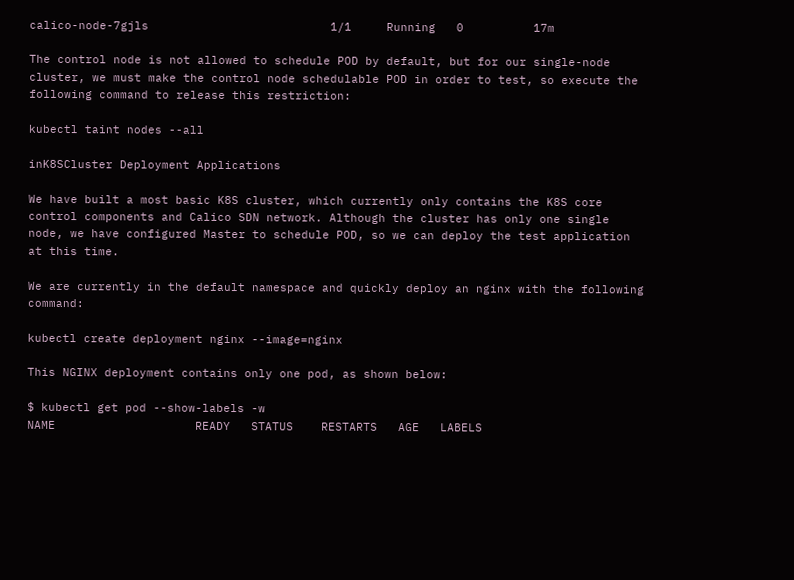calico-node-7gjls                          1/1     Running   0          17m

The control node is not allowed to schedule POD by default, but for our single-node cluster, we must make the control node schedulable POD in order to test, so execute the following command to release this restriction:

kubectl taint nodes --all

inK8SCluster Deployment Applications

We have built a most basic K8S cluster, which currently only contains the K8S core control components and Calico SDN network. Although the cluster has only one single node, we have configured Master to schedule POD, so we can deploy the test application at this time.

We are currently in the default namespace and quickly deploy an nginx with the following command:

kubectl create deployment nginx --image=nginx

This NGINX deployment contains only one pod, as shown below:

$ kubectl get pod --show-labels -w
NAME                    READY   STATUS    RESTARTS   AGE   LABELS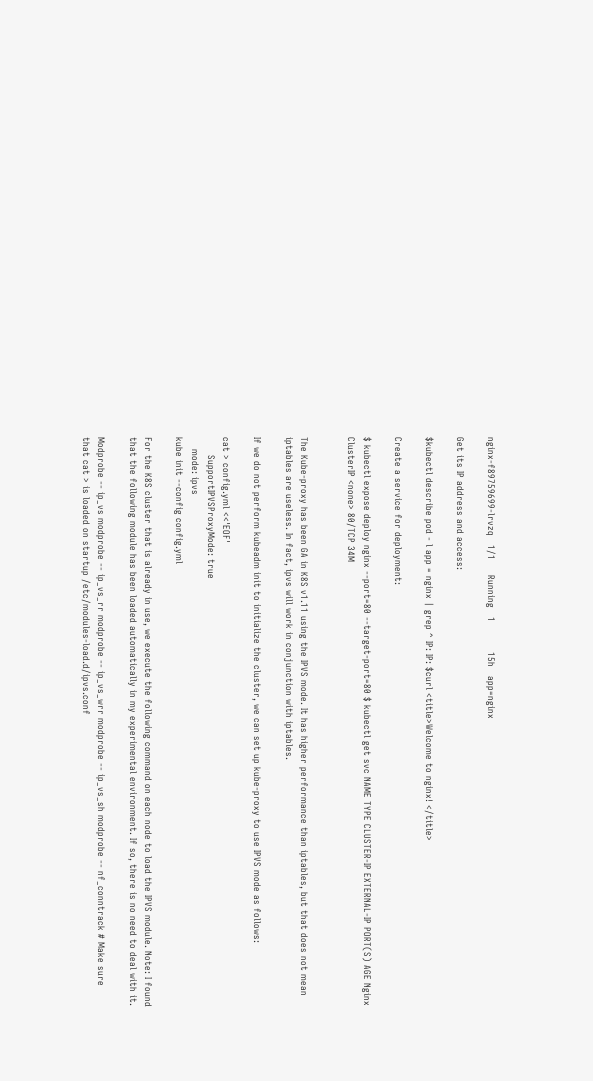nginx-f89759699-lrvzq   1/1     Running   1          15h   app=nginx

Get its IP address and access:

$kubectl describe pod - l app = nginx | grep ^ IP: IP: $curl <title>Welcome to nginx! </title>

Create a service for deployment:

$ kubectl expose deploy nginx --port=80 --target-port=80 $ kubectl get svc NAME TYPE CLUSTER-IP EXTERNAL-IP PORT(S) AGE Nginx ClusterIP <none> 80/TCP 34M


The Kube-proxy has been GA in K8S v1.11 using the IPVS mode. It has higher performance than iptables, but that does not mean iptables are useless. In fact, ipvs will work in conjunction with iptables.

If we do not perform kubeadm init to initialize the cluster, we can set up kube-proxy to use IPVS mode as follows:

cat > config.yml <<'EOF'
      SupportIPVSProxyMode: true
    mode: ipvs
kube init --config config.yml

For the K8S cluster that is already in use, we execute the following command on each node to load the IPVS module. Note: I found that the following module has been loaded automatically in my experimental environment. If so, there is no need to deal with it.

Modprobe -- ip_vs modprobe -- ip_vs_rr modprobe -- ip_vs_wrr modprobe -- ip_vs_sh modprobe -- nf_conntrack # Make sure that cat > is loaded on startup /etc/modules-load.d/ipvs.conf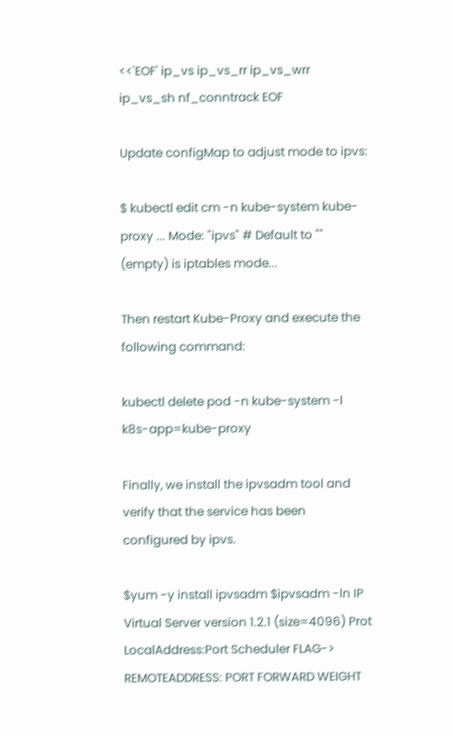<<'EOF' ip_vs ip_vs_rr ip_vs_wrr ip_vs_sh nf_conntrack EOF

Update configMap to adjust mode to ipvs:

$ kubectl edit cm -n kube-system kube-proxy ... Mode: "ipvs" # Default to "" (empty) is iptables mode...

Then restart Kube-Proxy and execute the following command:

kubectl delete pod -n kube-system -l k8s-app=kube-proxy

Finally, we install the ipvsadm tool and verify that the service has been configured by ipvs.

$yum -y install ipvsadm $ipvsadm -ln IP Virtual Server version 1.2.1 (size=4096) Prot LocalAddress:Port Scheduler FLAG-> REMOTEADDRESS: PORT FORWARD WEIGHT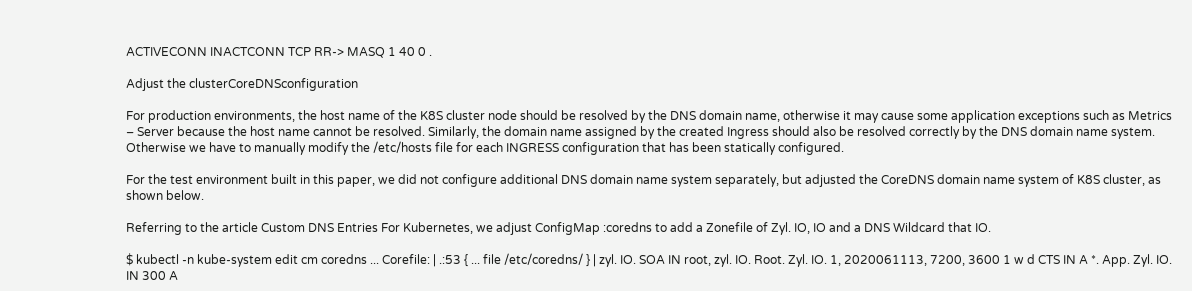ACTIVECONN INACTCONN TCP RR-> MASQ 1 40 0 .

Adjust the clusterCoreDNSconfiguration

For production environments, the host name of the K8S cluster node should be resolved by the DNS domain name, otherwise it may cause some application exceptions such as Metrics – Server because the host name cannot be resolved. Similarly, the domain name assigned by the created Ingress should also be resolved correctly by the DNS domain name system. Otherwise we have to manually modify the /etc/hosts file for each INGRESS configuration that has been statically configured.

For the test environment built in this paper, we did not configure additional DNS domain name system separately, but adjusted the CoreDNS domain name system of K8S cluster, as shown below.

Referring to the article Custom DNS Entries For Kubernetes, we adjust ConfigMap :coredns to add a Zonefile of Zyl. IO, IO and a DNS Wildcard that IO.

$ kubectl -n kube-system edit cm coredns ... Corefile: | .:53 { ... file /etc/coredns/ } | zyl. IO. SOA IN root, zyl. IO. Root. Zyl. IO. 1, 2020061113, 7200, 3600 1 w d CTS IN A *. App. Zyl. IO. IN 300 A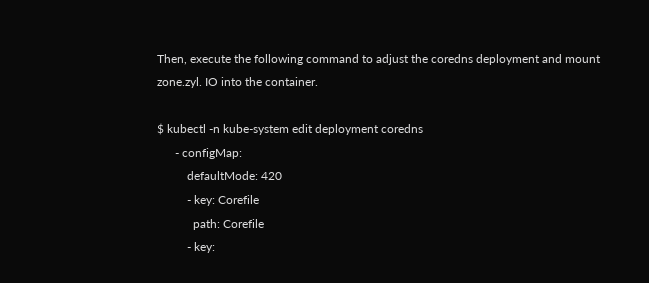Then, execute the following command to adjust the coredns deployment and mount zone.zyl. IO into the container.

$ kubectl -n kube-system edit deployment coredns
      - configMap:
          defaultMode: 420
          - key: Corefile
            path: Corefile
          - key: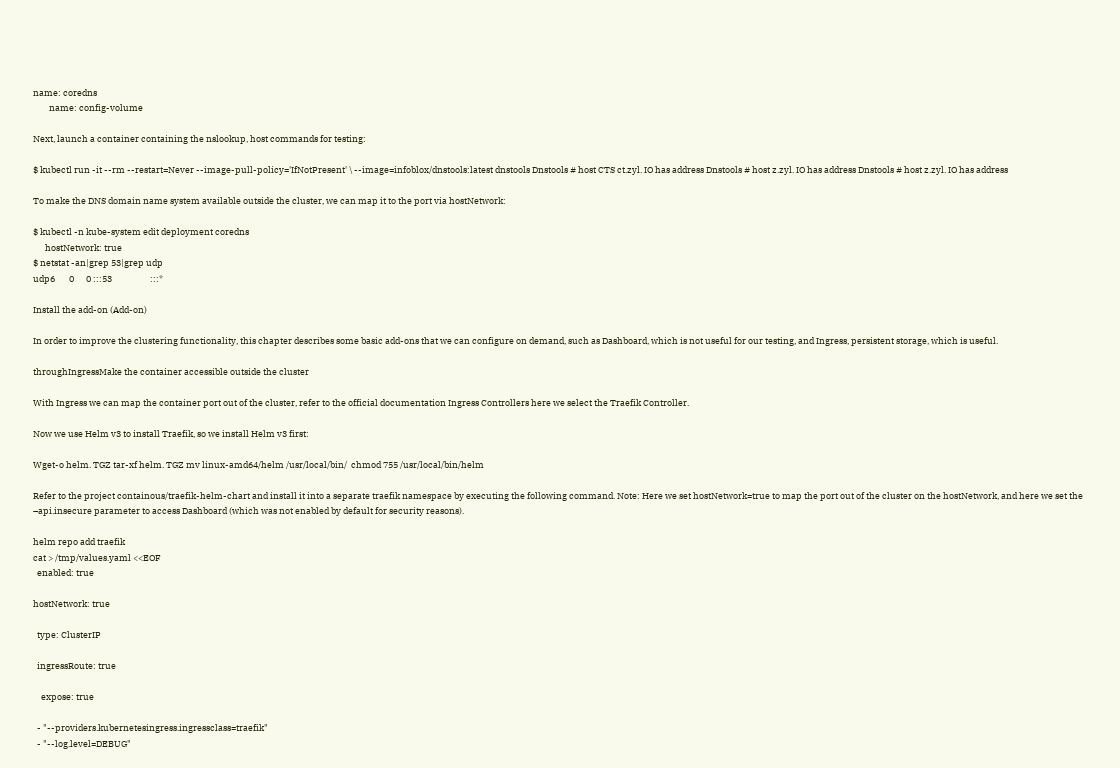name: coredns
        name: config-volume

Next, launch a container containing the nslookup, host commands for testing:

$ kubectl run -it --rm --restart=Never --image-pull-policy='IfNotPresent' \ --image=infoblox/dnstools:latest dnstools Dnstools # host CTS ct.zyl. IO has address Dnstools # host z.zyl. IO has address Dnstools # host z.zyl. IO has address

To make the DNS domain name system available outside the cluster, we can map it to the port via hostNetwork:

$ kubectl -n kube-system edit deployment coredns
      hostNetwork: true
$ netstat -an|grep 53|grep udp
udp6       0      0 :::53                   :::*

Install the add-on (Add-on)

In order to improve the clustering functionality, this chapter describes some basic add-ons that we can configure on demand, such as Dashboard, which is not useful for our testing, and Ingress, persistent storage, which is useful.

throughIngressMake the container accessible outside the cluster

With Ingress we can map the container port out of the cluster, refer to the official documentation Ingress Controllers here we select the Traefik Controller.

Now we use Helm v3 to install Traefik, so we install Helm v3 first:

Wget-o helm. TGZ tar-xf helm. TGZ mv linux-amd64/helm /usr/local/bin/  chmod 755 /usr/local/bin/helm

Refer to the project containous/traefik-helm-chart and install it into a separate traefik namespace by executing the following command. Note: Here we set hostNetwork=true to map the port out of the cluster on the hostNetwork, and here we set the –api.insecure parameter to access Dashboard (which was not enabled by default for security reasons).

helm repo add traefik
cat > /tmp/values.yaml <<EOF
  enabled: true

hostNetwork: true

  type: ClusterIP

  ingressRoute: true

    expose: true

  - "--providers.kubernetesingress.ingressclass=traefik"
  - "--log.level=DEBUG"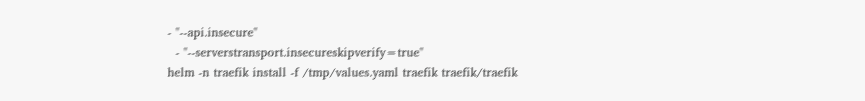- "--api.insecure"
  - "--serverstransport.insecureskipverify=true"
helm -n traefik install -f /tmp/values.yaml traefik traefik/traefik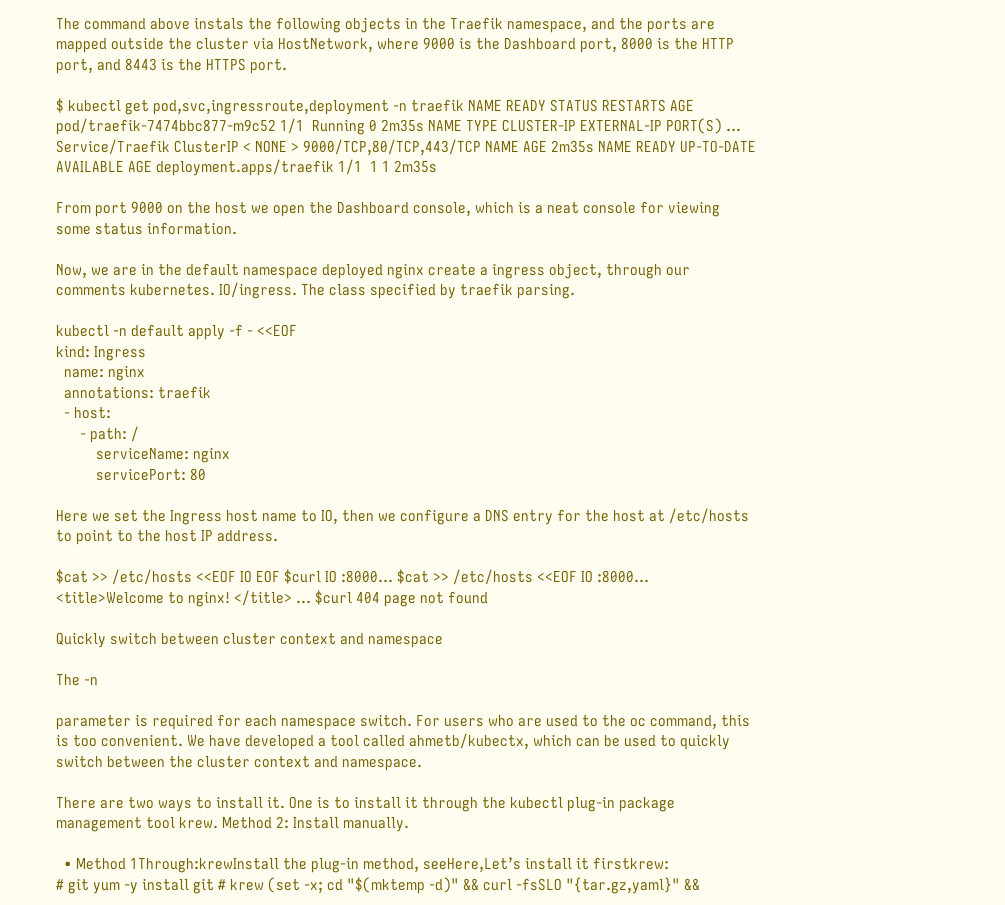The command above instals the following objects in the Traefik namespace, and the ports are mapped outside the cluster via HostNetwork, where 9000 is the Dashboard port, 8000 is the HTTP port, and 8443 is the HTTPS port.

$ kubectl get pod,svc,ingressroute,deployment -n traefik NAME READY STATUS RESTARTS AGE pod/traefik-7474bbc877-m9c52 1/1  Running 0 2m35s NAME TYPE CLUSTER-IP EXTERNAL-IP PORT(S) ... Service/Traefik ClusterIP < NONE > 9000/TCP,80/TCP,443/TCP NAME AGE 2m35s NAME READY UP-TO-DATE AVAILABLE AGE deployment.apps/traefik 1/1  1 1 2m35s

From port 9000 on the host we open the Dashboard console, which is a neat console for viewing some status information.

Now, we are in the default namespace deployed nginx create a ingress object, through our comments kubernetes. IO/ingress. The class specified by traefik parsing.

kubectl -n default apply -f - <<EOF
kind: Ingress
  name: nginx
  annotations: traefik
  - host:
      - path: /
          serviceName: nginx
          servicePort: 80

Here we set the Ingress host name to IO, then we configure a DNS entry for the host at /etc/hosts to point to the host IP address.

$cat >> /etc/hosts <<EOF IO EOF $curl IO :8000... $cat >> /etc/hosts <<EOF IO :8000... <title>Welcome to nginx! </title> ... $curl 404 page not found

Quickly switch between cluster context and namespace

The -n

parameter is required for each namespace switch. For users who are used to the oc command, this is too convenient. We have developed a tool called ahmetb/kubectx, which can be used to quickly switch between the cluster context and namespace.

There are two ways to install it. One is to install it through the kubectl plug-in package management tool krew. Method 2: Install manually.

  • Method 1Through:krewInstall the plug-in method, seeHere,Let’s install it firstkrew:
# git yum -y install git # krew (set -x; cd "$(mktemp -d)" && curl -fsSLO "{tar.gz,yaml}" &&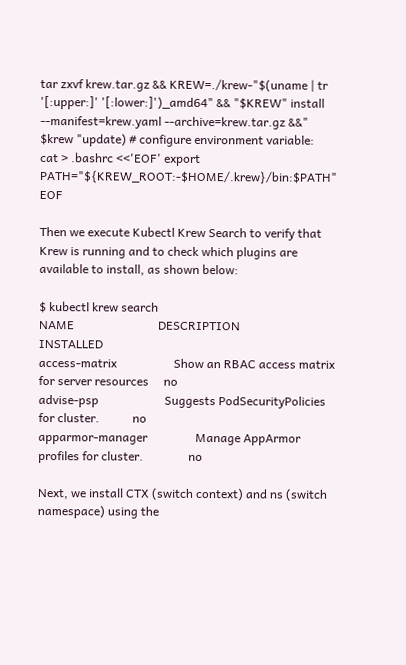tar zxvf krew.tar.gz && KREW=./krew-"$(uname | tr '[:upper:]' '[:lower:]')_amd64" && "$KREW" install --manifest=krew.yaml --archive=krew.tar.gz &&" $krew "update) # configure environment variable:  cat > .bashrc <<'EOF' export PATH="${KREW_ROOT:-$HOME/.krew}/bin:$PATH" EOF

Then we execute Kubectl Krew Search to verify that Krew is running and to check which plugins are available to install, as shown below:

$ kubectl krew search
NAME                            DESCRIPTION                                         INSTALLED
access-matrix                   Show an RBAC access matrix for server resources     no
advise-psp                      Suggests PodSecurityPolicies for cluster.           no
apparmor-manager                Manage AppArmor profiles for cluster.               no

Next, we install CTX (switch context) and ns (switch namespace) using the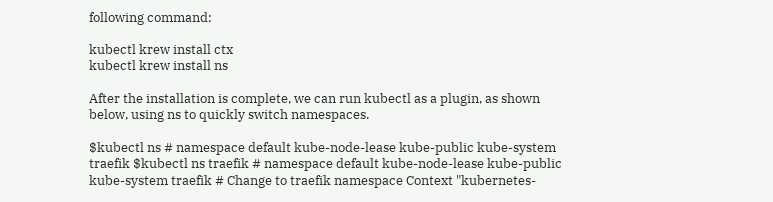following command:

kubectl krew install ctx
kubectl krew install ns

After the installation is complete, we can run kubectl as a plugin, as shown below, using ns to quickly switch namespaces.

$kubectl ns # namespace default kube-node-lease kube-public kube-system traefik $kubectl ns traefik # namespace default kube-node-lease kube-public kube-system traefik # Change to traefik namespace Context "kubernetes-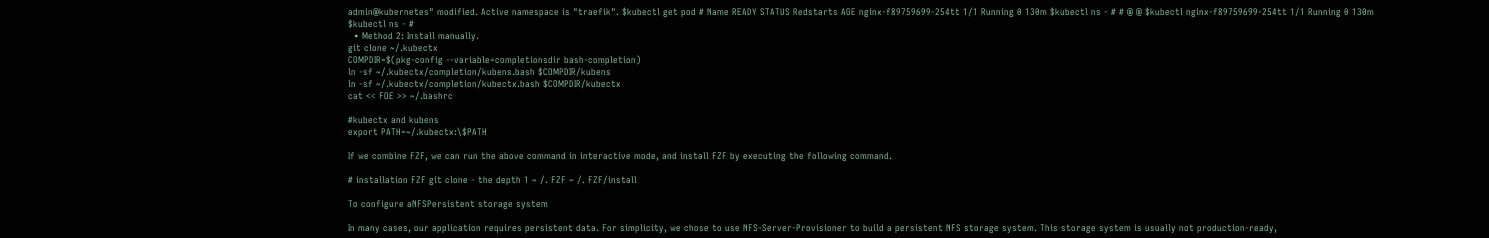admin@kubernetes" modified. Active namespace is "traefik". $kubectl get pod # Name READY STATUS Redstarts AGE nginx-f89759699-254tt 1/1 Running 0 130m $kubectl ns - # # @ @ $kubectl nginx-f89759699-254tt 1/1 Running 0 130m $kubectl ns - #
  • Method 2: Install manually.
git clone ~/.kubectx
COMPDIR=$(pkg-config --variable=completionsdir bash-completion)
ln -sf ~/.kubectx/completion/kubens.bash $COMPDIR/kubens
ln -sf ~/.kubectx/completion/kubectx.bash $COMPDIR/kubectx
cat << FOE >> ~/.bashrc

#kubectx and kubens
export PATH=~/.kubectx:\$PATH

If we combine FZF, we can run the above command in interactive mode, and install FZF by executing the following command.

# installation FZF git clone - the depth 1 ~ /. FZF ~ /. FZF/install

To configure aNFSPersistent storage system

In many cases, our application requires persistent data. For simplicity, we chose to use NFS-Server-Provisioner to build a persistent NFS storage system. This storage system is usually not production-ready,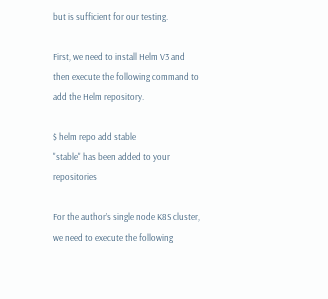but is sufficient for our testing.

First, we need to install Helm V3 and then execute the following command to add the Helm repository.

$ helm repo add stable
"stable" has been added to your repositories

For the author’s single node K8S cluster, we need to execute the following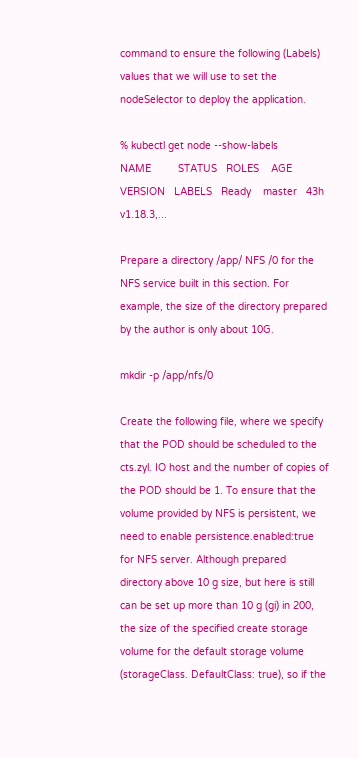command to ensure the following (Labels) values that we will use to set the nodeSelector to deploy the application.

% kubectl get node --show-labels
NAME         STATUS   ROLES    AGE   VERSION   LABELS   Ready    master   43h   v1.18.3,...

Prepare a directory /app/ NFS /0 for the NFS service built in this section. For example, the size of the directory prepared by the author is only about 10G.

mkdir -p /app/nfs/0

Create the following file, where we specify that the POD should be scheduled to the cts.zyl. IO host and the number of copies of the POD should be 1. To ensure that the volume provided by NFS is persistent, we need to enable persistence.enabled:true for NFS server. Although prepared directory above 10 g size, but here is still can be set up more than 10 g (gi) in 200, the size of the specified create storage volume for the default storage volume (storageClass. DefaultClass: true), so if the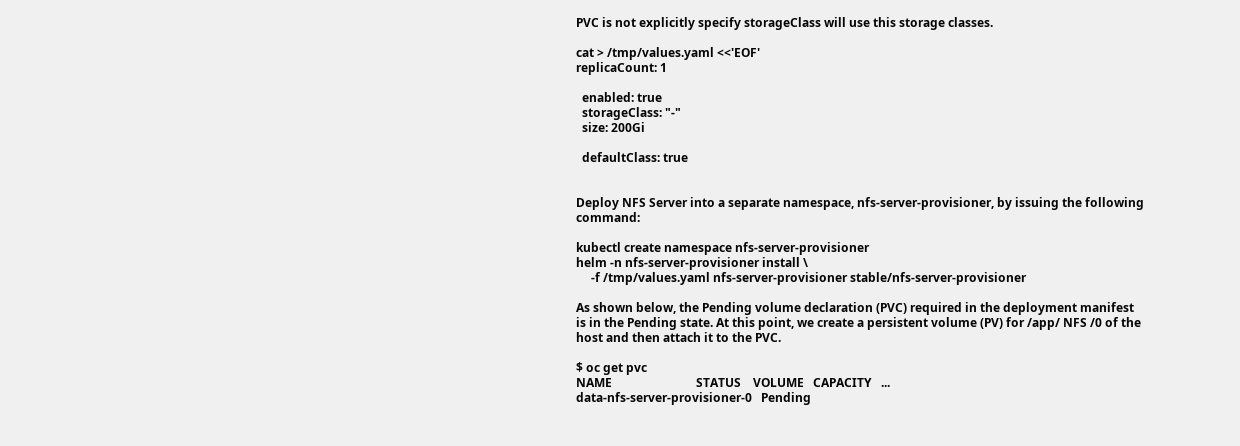PVC is not explicitly specify storageClass will use this storage classes.

cat > /tmp/values.yaml <<'EOF'
replicaCount: 1

  enabled: true
  storageClass: "-"
  size: 200Gi

  defaultClass: true


Deploy NFS Server into a separate namespace, nfs-server-provisioner, by issuing the following command:

kubectl create namespace nfs-server-provisioner
helm -n nfs-server-provisioner install \
     -f /tmp/values.yaml nfs-server-provisioner stable/nfs-server-provisioner

As shown below, the Pending volume declaration (PVC) required in the deployment manifest is in the Pending state. At this point, we create a persistent volume (PV) for /app/ NFS /0 of the host and then attach it to the PVC.

$ oc get pvc
NAME                            STATUS    VOLUME   CAPACITY   ...
data-nfs-server-provisioner-0   Pending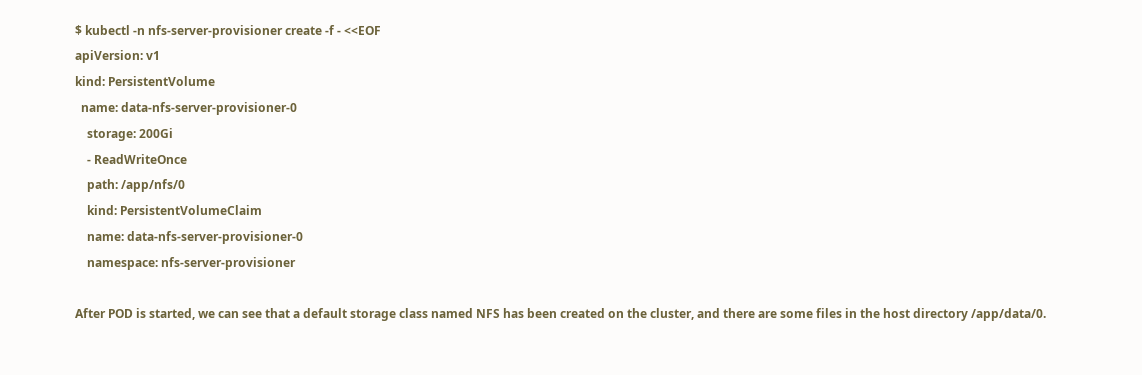$ kubectl -n nfs-server-provisioner create -f - <<EOF
apiVersion: v1
kind: PersistentVolume
  name: data-nfs-server-provisioner-0
    storage: 200Gi
    - ReadWriteOnce
    path: /app/nfs/0
    kind: PersistentVolumeClaim
    name: data-nfs-server-provisioner-0
    namespace: nfs-server-provisioner

After POD is started, we can see that a default storage class named NFS has been created on the cluster, and there are some files in the host directory /app/data/0.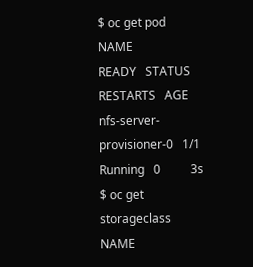$ oc get pod
NAME                       READY   STATUS    RESTARTS   AGE
nfs-server-provisioner-0   1/1     Running   0          3s
$ oc get storageclass
NAME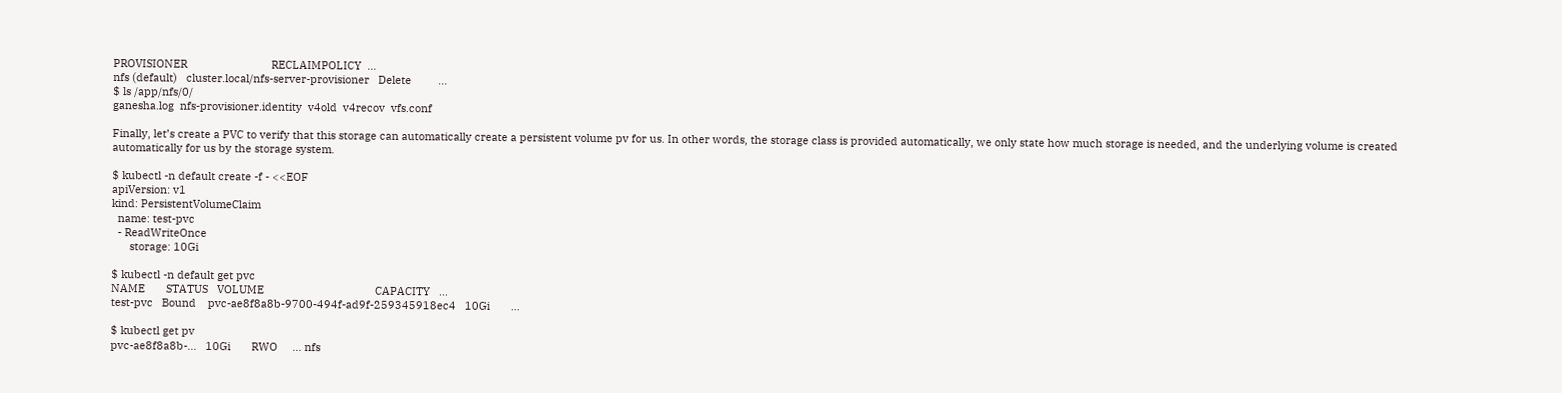PROVISIONER                            RECLAIMPOLICY  ...
nfs (default)   cluster.local/nfs-server-provisioner   Delete         ...
$ ls /app/nfs/0/
ganesha.log  nfs-provisioner.identity  v4old  v4recov  vfs.conf

Finally, let’s create a PVC to verify that this storage can automatically create a persistent volume pv for us. In other words, the storage class is provided automatically, we only state how much storage is needed, and the underlying volume is created automatically for us by the storage system.

$ kubectl -n default create -f - <<EOF
apiVersion: v1
kind: PersistentVolumeClaim
  name: test-pvc
  - ReadWriteOnce
      storage: 10Gi

$ kubectl -n default get pvc
NAME       STATUS   VOLUME                                     CAPACITY   ...
test-pvc   Bound    pvc-ae8f8a8b-9700-494f-ad9f-259345918ec4   10Gi       ...

$ kubectl get pv
pvc-ae8f8a8b-...   10Gi       RWO     ... nfs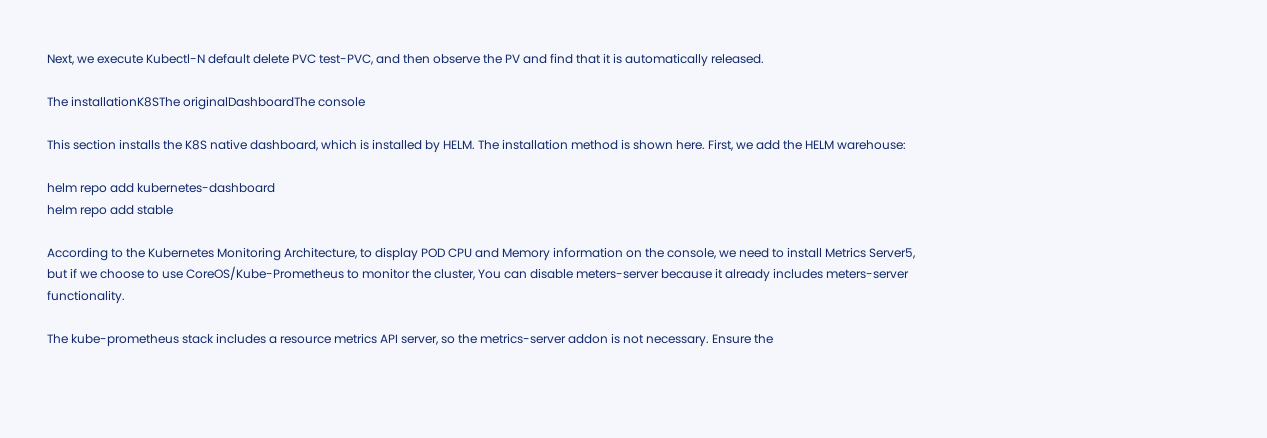Next, we execute Kubectl-N default delete PVC test-PVC, and then observe the PV and find that it is automatically released.

The installationK8SThe originalDashboardThe console

This section installs the K8S native dashboard, which is installed by HELM. The installation method is shown here. First, we add the HELM warehouse:

helm repo add kubernetes-dashboard
helm repo add stable

According to the Kubernetes Monitoring Architecture, to display POD CPU and Memory information on the console, we need to install Metrics Server5, but if we choose to use CoreOS/Kube-Prometheus to monitor the cluster, You can disable meters-server because it already includes meters-server functionality.

The kube-prometheus stack includes a resource metrics API server, so the metrics-server addon is not necessary. Ensure the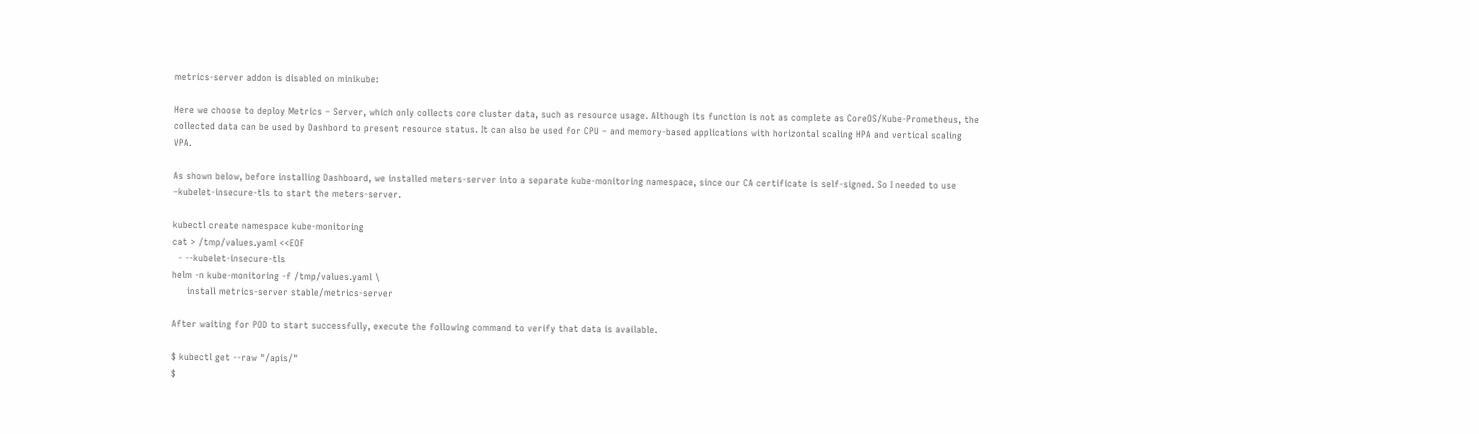metrics-server addon is disabled on minikube:

Here we choose to deploy Metrics – Server, which only collects core cluster data, such as resource usage. Although its function is not as complete as CoreOS/Kube-Prometheus, the collected data can be used by Dashbord to present resource status. It can also be used for CPU – and memory-based applications with horizontal scaling HPA and vertical scaling VPA.

As shown below, before installing Dashboard, we installed meters-server into a separate kube-monitoring namespace, since our CA certificate is self-signed. So I needed to use –kubelet-insecure-tls to start the meters-server.

kubectl create namespace kube-monitoring
cat > /tmp/values.yaml <<EOF
  - --kubelet-insecure-tls
helm -n kube-monitoring -f /tmp/values.yaml \
     install metrics-server stable/metrics-server

After waiting for POD to start successfully, execute the following command to verify that data is available.

$ kubectl get --raw "/apis/"
$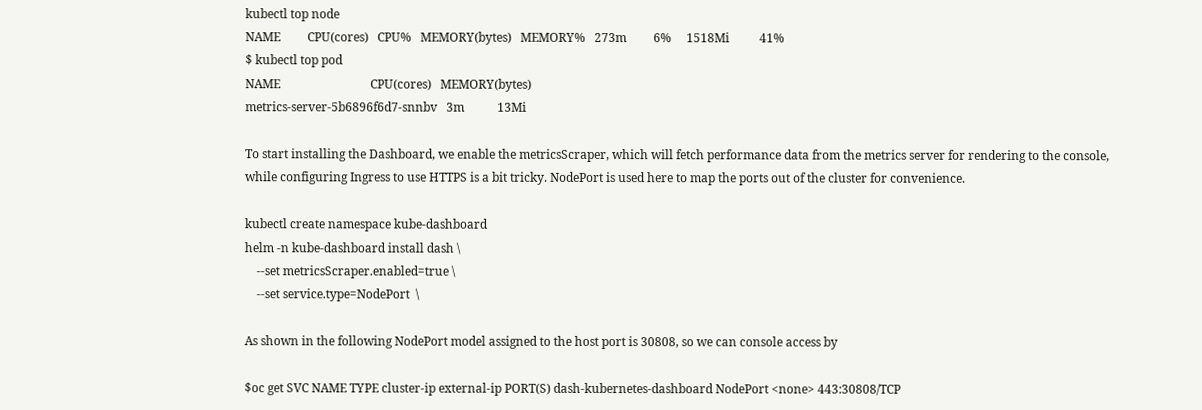kubectl top node
NAME         CPU(cores)   CPU%   MEMORY(bytes)   MEMORY%   273m         6%     1518Mi          41%
$ kubectl top pod
NAME                              CPU(cores)   MEMORY(bytes)
metrics-server-5b6896f6d7-snnbv   3m           13Mi

To start installing the Dashboard, we enable the metricsScraper, which will fetch performance data from the metrics server for rendering to the console, while configuring Ingress to use HTTPS is a bit tricky. NodePort is used here to map the ports out of the cluster for convenience.

kubectl create namespace kube-dashboard
helm -n kube-dashboard install dash \
    --set metricsScraper.enabled=true \
    --set service.type=NodePort  \

As shown in the following NodePort model assigned to the host port is 30808, so we can console access by

$oc get SVC NAME TYPE cluster-ip external-ip PORT(S) dash-kubernetes-dashboard NodePort <none> 443:30808/TCP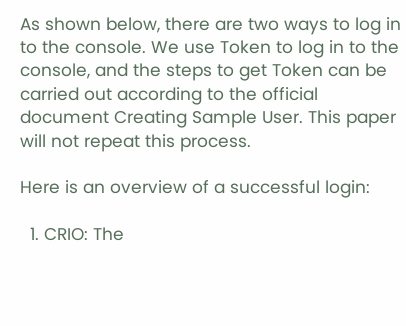As shown below, there are two ways to log in to the console. We use Token to log in to the console, and the steps to get Token can be carried out according to the official document Creating Sample User. This paper will not repeat this process.

Here is an overview of a successful login:

  1. CRIO: The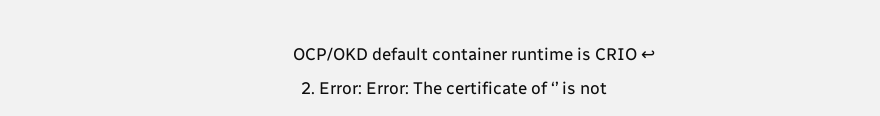OCP/OKD default container runtime is CRIO ↩
  2. Error: Error: The certificate of ‘’ is not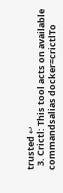trusted ↩
  3. Crictl: This tool acts on available commandsalias docker=crictlTo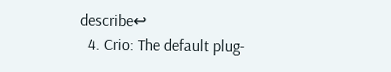describe↩
  4. Crio: The default plug-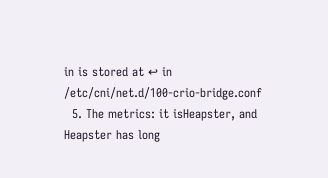in is stored at ↩ in /etc/cni/net.d/100-crio-bridge.conf
  5. The metrics: it isHeapster, and Heapster has long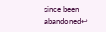since been abandoned↩